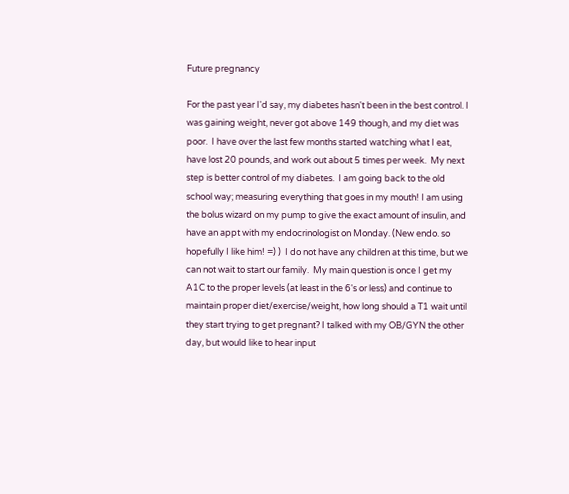Future pregnancy

For the past year I'd say, my diabetes hasn't been in the best control. I was gaining weight, never got above 149 though, and my diet was poor.  I have over the last few months started watching what I eat, have lost 20 pounds, and work out about 5 times per week.  My next step is better control of my diabetes.  I am going back to the old school way; measuring everything that goes in my mouth! I am using the bolus wizard on my pump to give the exact amount of insulin, and have an appt with my endocrinologist on Monday. (New endo. so hopefully I like him! =) )  I do not have any children at this time, but we can not wait to start our family.  My main question is once I get my A1C to the proper levels (at least in the 6's or less) and continue to maintain proper diet/exercise/weight, how long should a T1 wait until they start trying to get pregnant? I talked with my OB/GYN the other day, but would like to hear input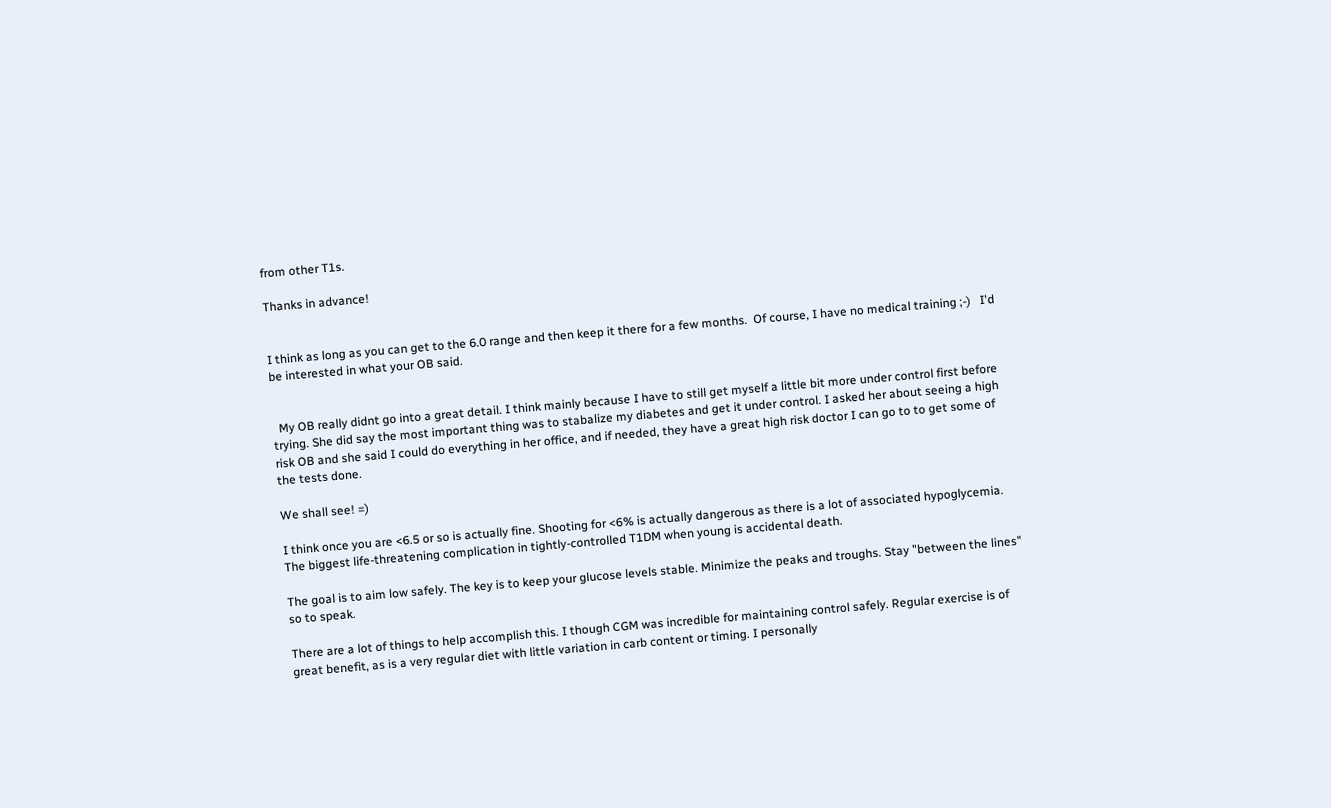from other T1s.

Thanks in advance!


I think as long as you can get to the 6.0 range and then keep it there for a few months.  Of course, I have no medical training ;-)   I'd be interested in what your OB said.


  My OB really didnt go into a great detail. I think mainly because I have to still get myself a little bit more under control first before trying. She did say the most important thing was to stabalize my diabetes and get it under control. I asked her about seeing a high risk OB and she said I could do everything in her office, and if needed, they have a great high risk doctor I can go to to get some of the tests done.

We shall see! =)

I think once you are <6.5 or so is actually fine. Shooting for <6% is actually dangerous as there is a lot of associated hypoglycemia. The biggest life-threatening complication in tightly-controlled T1DM when young is accidental death.

The goal is to aim low safely. The key is to keep your glucose levels stable. Minimize the peaks and troughs. Stay "between the lines" so to speak.

There are a lot of things to help accomplish this. I though CGM was incredible for maintaining control safely. Regular exercise is of great benefit, as is a very regular diet with little variation in carb content or timing. I personally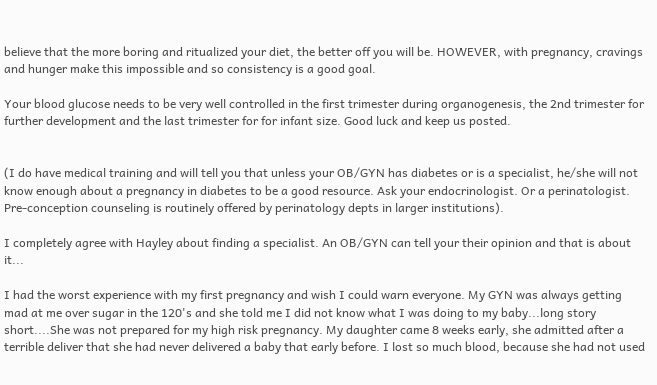believe that the more boring and ritualized your diet, the better off you will be. HOWEVER, with pregnancy, cravings and hunger make this impossible and so consistency is a good goal.

Your blood glucose needs to be very well controlled in the first trimester during organogenesis, the 2nd trimester for further development and the last trimester for for infant size. Good luck and keep us posted.


(I do have medical training and will tell you that unless your OB/GYN has diabetes or is a specialist, he/she will not know enough about a pregnancy in diabetes to be a good resource. Ask your endocrinologist. Or a perinatologist. Pre-conception counseling is routinely offered by perinatology depts in larger institutions).

I completely agree with Hayley about finding a specialist. An OB/GYN can tell your their opinion and that is about it...

I had the worst experience with my first pregnancy and wish I could warn everyone. My GYN was always getting mad at me over sugar in the 120's and she told me I did not know what I was doing to my baby...long story short....She was not prepared for my high risk pregnancy. My daughter came 8 weeks early, she admitted after a terrible deliver that she had never delivered a baby that early before. I lost so much blood, because she had not used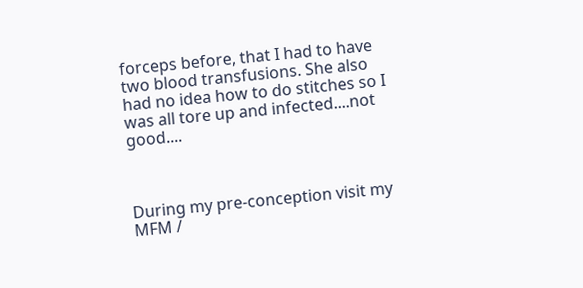forceps before, that I had to have two blood transfusions. She also had no idea how to do stitches so I was all tore up and infected....not good....



During my pre-conception visit my MFM /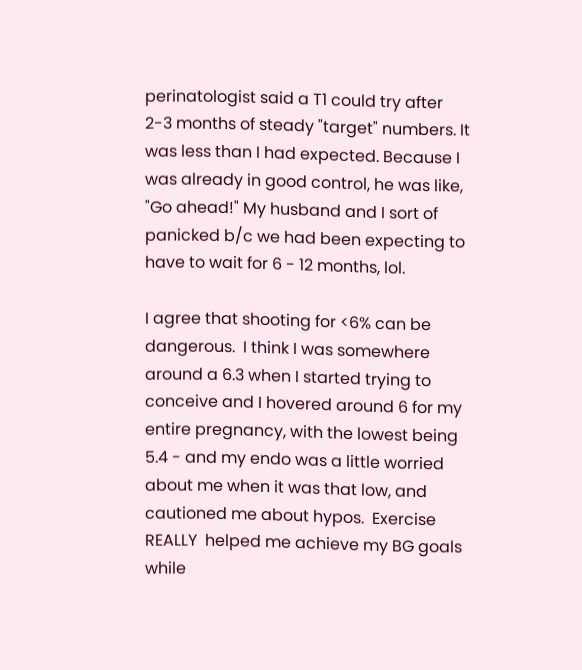perinatologist said a T1 could try after 2-3 months of steady "target" numbers. It was less than I had expected. Because I was already in good control, he was like, "Go ahead!" My husband and I sort of panicked b/c we had been expecting to have to wait for 6 - 12 months, lol.

I agree that shooting for <6% can be dangerous.  I think I was somewhere around a 6.3 when I started trying to conceive and I hovered around 6 for my entire pregnancy, with the lowest being 5.4 - and my endo was a little worried about me when it was that low, and cautioned me about hypos.  Exercise REALLY  helped me achieve my BG goals while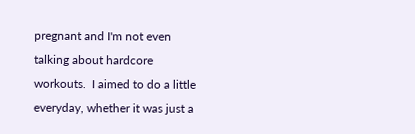pregnant and I'm not even talking about hardcore workouts.  I aimed to do a little everyday, whether it was just a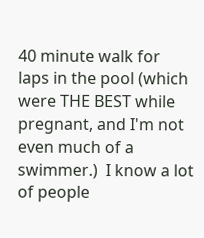40 minute walk for laps in the pool (which were THE BEST while pregnant, and I'm not even much of a swimmer.)  I know a lot of people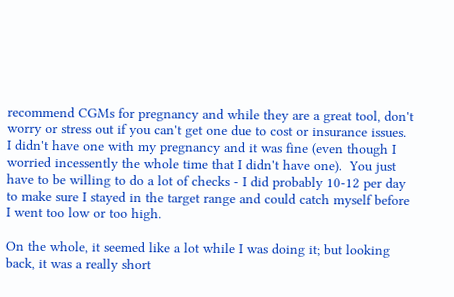recommend CGMs for pregnancy and while they are a great tool, don't worry or stress out if you can't get one due to cost or insurance issues.  I didn't have one with my pregnancy and it was fine (even though I worried incessently the whole time that I didn't have one).  You just have to be willing to do a lot of checks - I did probably 10-12 per day to make sure I stayed in the target range and could catch myself before I went too low or too high.

On the whole, it seemed like a lot while I was doing it; but looking back, it was a really short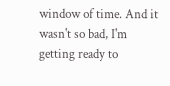window of time. And it wasn't so bad, I'm getting ready to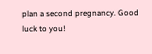plan a second pregnancy. Good luck to you!